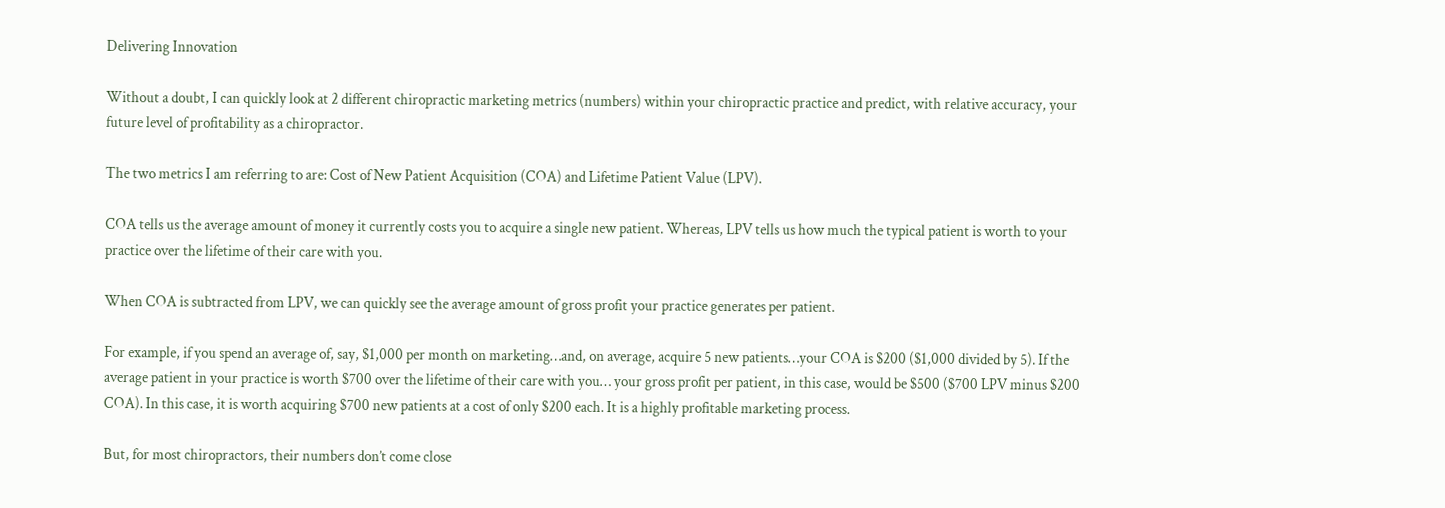Delivering Innovation

Without a doubt, I can quickly look at 2 different chiropractic marketing metrics (numbers) within your chiropractic practice and predict, with relative accuracy, your future level of profitability as a chiropractor.

The two metrics I am referring to are: Cost of New Patient Acquisition (COA) and Lifetime Patient Value (LPV).

COA tells us the average amount of money it currently costs you to acquire a single new patient. Whereas, LPV tells us how much the typical patient is worth to your practice over the lifetime of their care with you.

When COA is subtracted from LPV, we can quickly see the average amount of gross profit your practice generates per patient.

For example, if you spend an average of, say, $1,000 per month on marketing…and, on average, acquire 5 new patients…your COA is $200 ($1,000 divided by 5). If the average patient in your practice is worth $700 over the lifetime of their care with you… your gross profit per patient, in this case, would be $500 ($700 LPV minus $200 COA). In this case, it is worth acquiring $700 new patients at a cost of only $200 each. It is a highly profitable marketing process.

But, for most chiropractors, their numbers don’t come close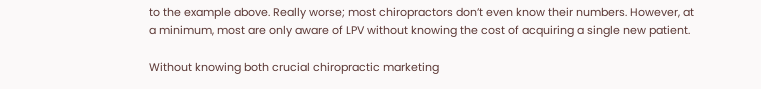to the example above. Really worse; most chiropractors don’t even know their numbers. However, at a minimum, most are only aware of LPV without knowing the cost of acquiring a single new patient.

Without knowing both crucial chiropractic marketing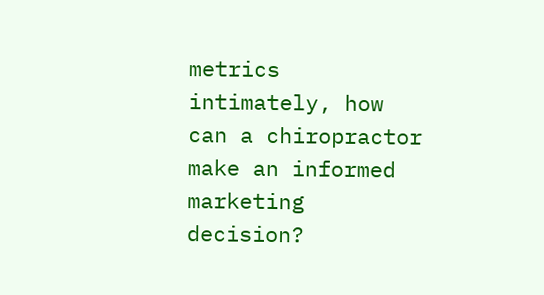metrics intimately, how can a chiropractor make an informed marketing decision?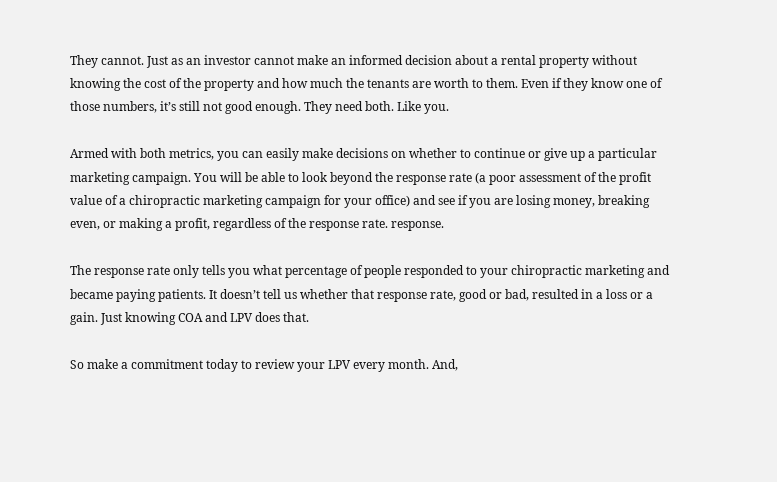They cannot. Just as an investor cannot make an informed decision about a rental property without knowing the cost of the property and how much the tenants are worth to them. Even if they know one of those numbers, it’s still not good enough. They need both. Like you.

Armed with both metrics, you can easily make decisions on whether to continue or give up a particular marketing campaign. You will be able to look beyond the response rate (a poor assessment of the profit value of a chiropractic marketing campaign for your office) and see if you are losing money, breaking even, or making a profit, regardless of the response rate. response.

The response rate only tells you what percentage of people responded to your chiropractic marketing and became paying patients. It doesn’t tell us whether that response rate, good or bad, resulted in a loss or a gain. Just knowing COA and LPV does that.

So make a commitment today to review your LPV every month. And,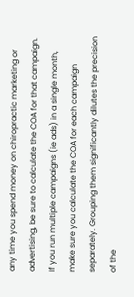any time you spend money on chiropractic marketing or advertising, be sure to calculate the COA for that campaign. If you run multiple campaigns (ie ads) in a single month, make sure you calculate the COA for each campaign separately. Grouping them significantly dilutes the precision of the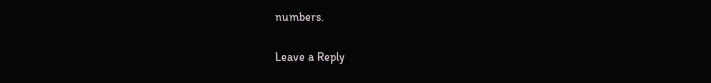numbers.

Leave a Reply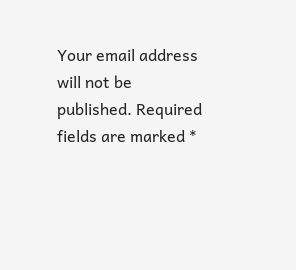Your email address will not be published. Required fields are marked *